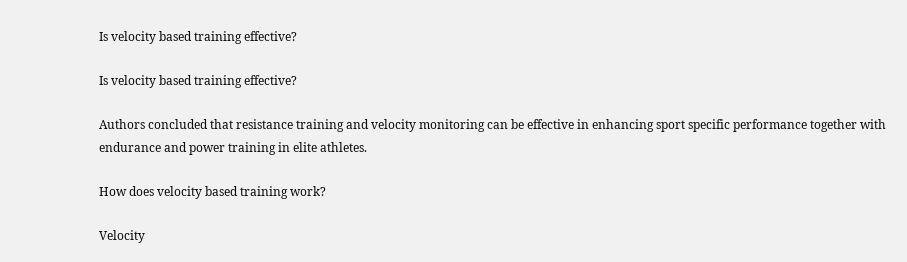Is velocity based training effective?

Is velocity based training effective?

Authors concluded that resistance training and velocity monitoring can be effective in enhancing sport specific performance together with endurance and power training in elite athletes.

How does velocity based training work?

Velocity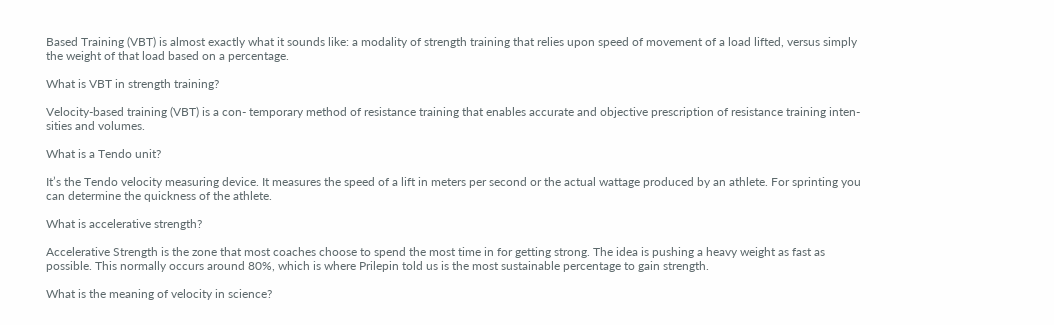Based Training (VBT) is almost exactly what it sounds like: a modality of strength training that relies upon speed of movement of a load lifted, versus simply the weight of that load based on a percentage.

What is VBT in strength training?

Velocity-based training (VBT) is a con- temporary method of resistance training that enables accurate and objective prescription of resistance training inten- sities and volumes.

What is a Tendo unit?

It’s the Tendo velocity measuring device. It measures the speed of a lift in meters per second or the actual wattage produced by an athlete. For sprinting you can determine the quickness of the athlete.

What is accelerative strength?

Accelerative Strength is the zone that most coaches choose to spend the most time in for getting strong. The idea is pushing a heavy weight as fast as possible. This normally occurs around 80%, which is where Prilepin told us is the most sustainable percentage to gain strength.

What is the meaning of velocity in science?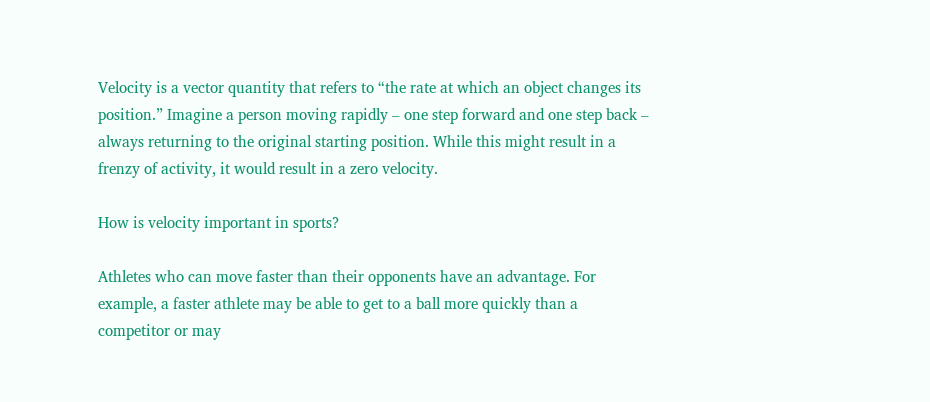Velocity is a vector quantity that refers to “the rate at which an object changes its position.” Imagine a person moving rapidly – one step forward and one step back – always returning to the original starting position. While this might result in a frenzy of activity, it would result in a zero velocity.

How is velocity important in sports?

Athletes who can move faster than their opponents have an advantage. For example, a faster athlete may be able to get to a ball more quickly than a competitor or may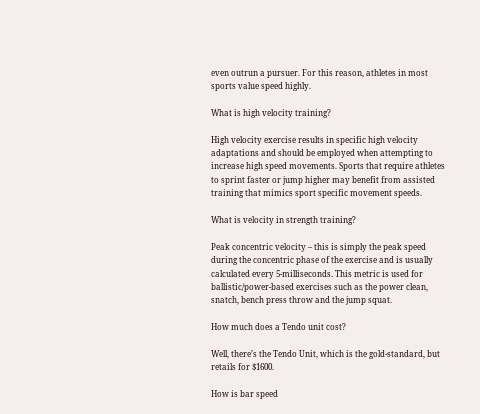even outrun a pursuer. For this reason, athletes in most sports value speed highly.

What is high velocity training?

High velocity exercise results in specific high velocity adaptations and should be employed when attempting to increase high speed movements. Sports that require athletes to sprint faster or jump higher may benefit from assisted training that mimics sport specific movement speeds.

What is velocity in strength training?

Peak concentric velocity – this is simply the peak speed during the concentric phase of the exercise and is usually calculated every 5-milliseconds. This metric is used for ballistic/power-based exercises such as the power clean, snatch, bench press throw and the jump squat.

How much does a Tendo unit cost?

Well, there’s the Tendo Unit, which is the gold-standard, but retails for $1600.

How is bar speed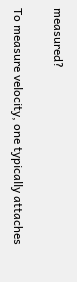measured?

To measure velocity, one typically attaches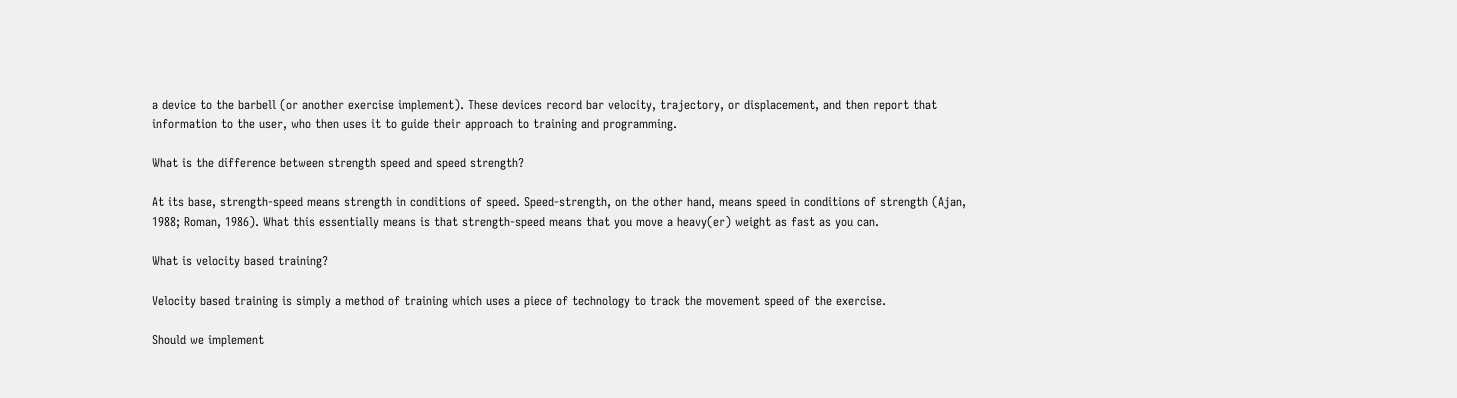a device to the barbell (or another exercise implement). These devices record bar velocity, trajectory, or displacement, and then report that information to the user, who then uses it to guide their approach to training and programming.

What is the difference between strength speed and speed strength?

At its base, strength-speed means strength in conditions of speed. Speed-strength, on the other hand, means speed in conditions of strength (Ajan, 1988; Roman, 1986). What this essentially means is that strength-speed means that you move a heavy(er) weight as fast as you can.

What is velocity based training?

Velocity based training is simply a method of training which uses a piece of technology to track the movement speed of the exercise.

Should we implement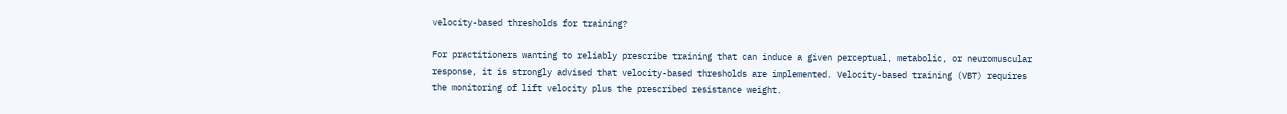velocity-based thresholds for training?

For practitioners wanting to reliably prescribe training that can induce a given perceptual, metabolic, or neuromuscular response, it is strongly advised that velocity-based thresholds are implemented. Velocity-based training (VBT) requires the monitoring of lift velocity plus the prescribed resistance weight.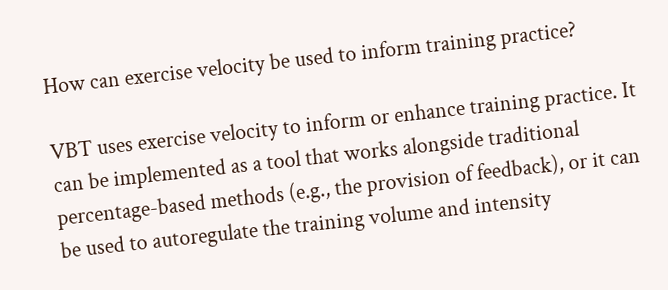How can exercise velocity be used to inform training practice?

VBT uses exercise velocity to inform or enhance training practice. It can be implemented as a tool that works alongside traditional percentage-based methods (e.g., the provision of feedback), or it can be used to autoregulate the training volume and intensity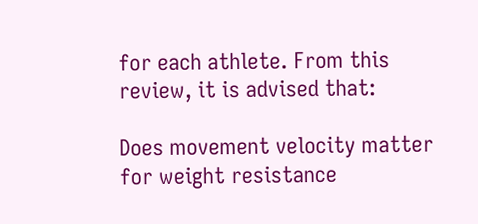for each athlete. From this review, it is advised that:

Does movement velocity matter for weight resistance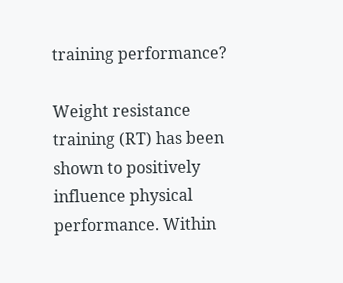training performance?

Weight resistance training (RT) has been shown to positively influence physical performance. Within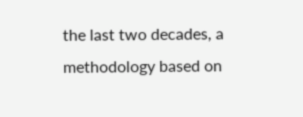the last two decades, a methodology based on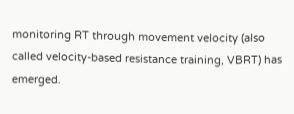monitoring RT through movement velocity (also called velocity-based resistance training, VBRT) has emerged.